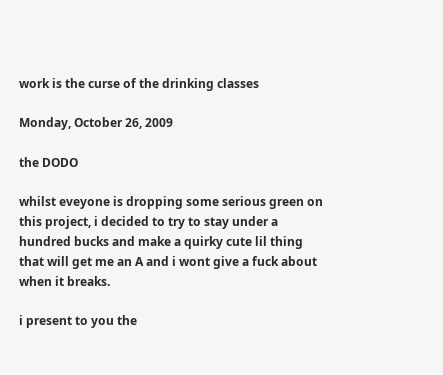work is the curse of the drinking classes

Monday, October 26, 2009

the DODO

whilst eveyone is dropping some serious green on this project, i decided to try to stay under a hundred bucks and make a quirky cute lil thing that will get me an A and i wont give a fuck about when it breaks.

i present to you the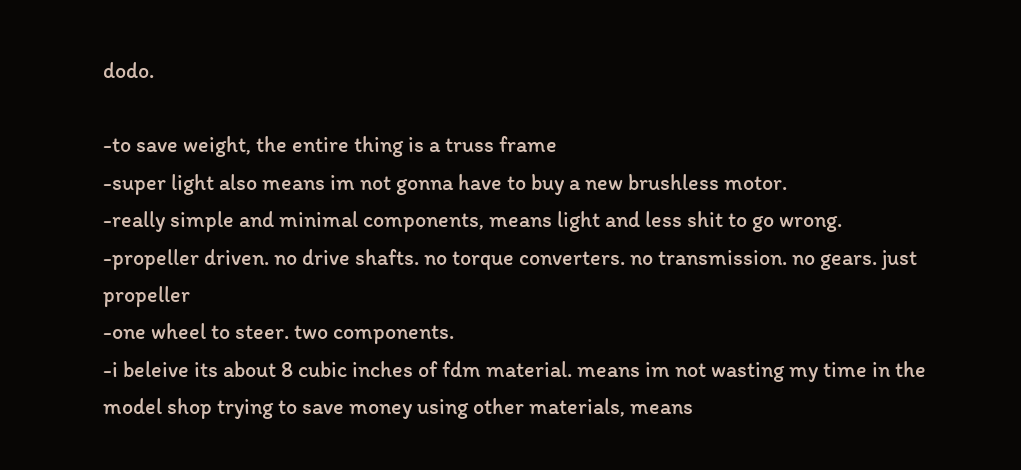dodo.

-to save weight, the entire thing is a truss frame
-super light also means im not gonna have to buy a new brushless motor.
-really simple and minimal components, means light and less shit to go wrong.
-propeller driven. no drive shafts. no torque converters. no transmission. no gears. just propeller
-one wheel to steer. two components.
-i beleive its about 8 cubic inches of fdm material. means im not wasting my time in the model shop trying to save money using other materials, means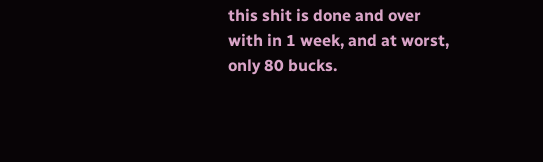this shit is done and over with in 1 week, and at worst, only 80 bucks.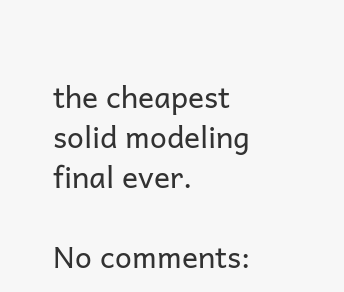the cheapest solid modeling final ever.

No comments: